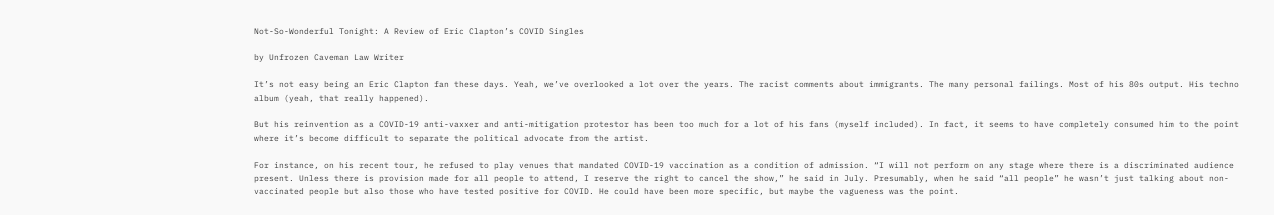Not-So-Wonderful Tonight: A Review of Eric Clapton’s COVID Singles

by Unfrozen Caveman Law Writer

It’s not easy being an Eric Clapton fan these days. Yeah, we’ve overlooked a lot over the years. The racist comments about immigrants. The many personal failings. Most of his 80s output. His techno album (yeah, that really happened).

But his reinvention as a COVID-19 anti-vaxxer and anti-mitigation protestor has been too much for a lot of his fans (myself included). In fact, it seems to have completely consumed him to the point where it’s become difficult to separate the political advocate from the artist.

For instance, on his recent tour, he refused to play venues that mandated COVID-19 vaccination as a condition of admission. “I will not perform on any stage where there is a discriminated audience present. Unless there is provision made for all people to attend, I reserve the right to cancel the show,” he said in July. Presumably, when he said “all people” he wasn’t just talking about non-vaccinated people but also those who have tested positive for COVID. He could have been more specific, but maybe the vagueness was the point.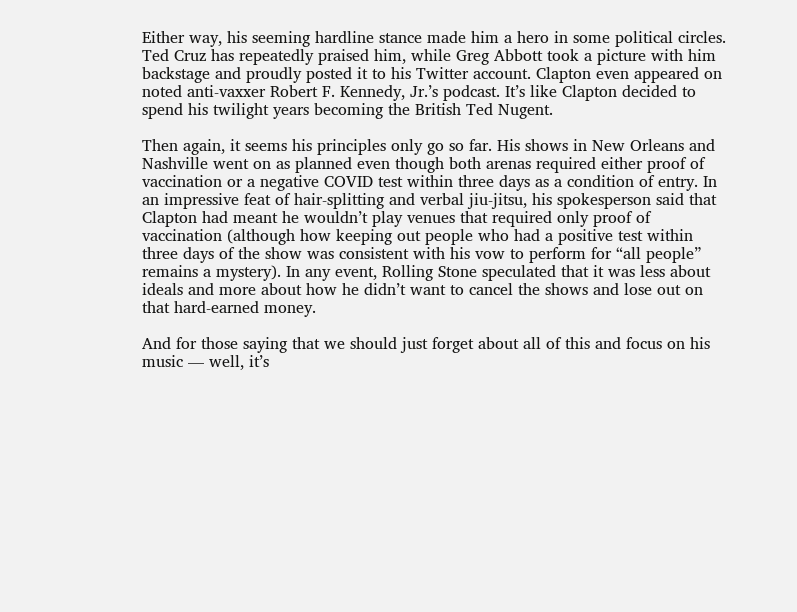Either way, his seeming hardline stance made him a hero in some political circles. Ted Cruz has repeatedly praised him, while Greg Abbott took a picture with him backstage and proudly posted it to his Twitter account. Clapton even appeared on noted anti-vaxxer Robert F. Kennedy, Jr.’s podcast. It’s like Clapton decided to spend his twilight years becoming the British Ted Nugent.

Then again, it seems his principles only go so far. His shows in New Orleans and Nashville went on as planned even though both arenas required either proof of vaccination or a negative COVID test within three days as a condition of entry. In an impressive feat of hair-splitting and verbal jiu-jitsu, his spokesperson said that Clapton had meant he wouldn’t play venues that required only proof of vaccination (although how keeping out people who had a positive test within three days of the show was consistent with his vow to perform for “all people” remains a mystery). In any event, Rolling Stone speculated that it was less about ideals and more about how he didn’t want to cancel the shows and lose out on that hard-earned money.

And for those saying that we should just forget about all of this and focus on his music — well, it’s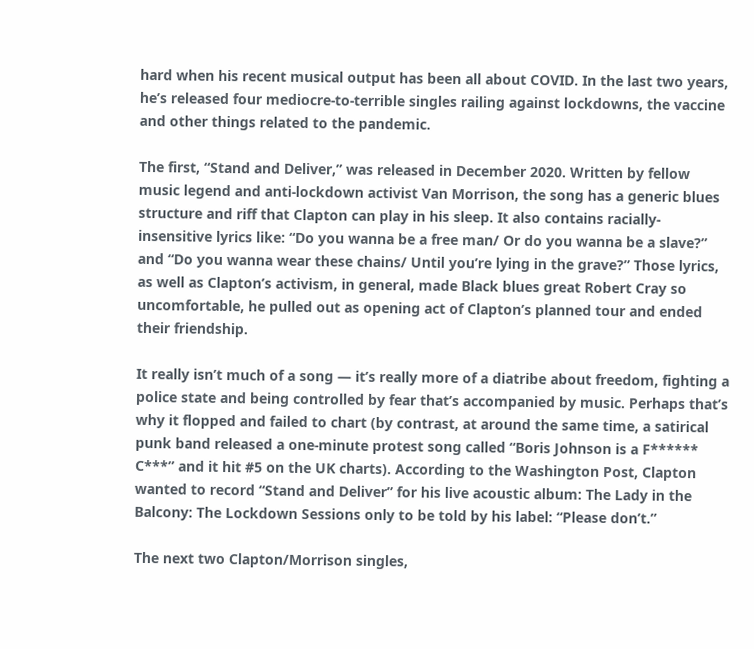hard when his recent musical output has been all about COVID. In the last two years, he’s released four mediocre-to-terrible singles railing against lockdowns, the vaccine and other things related to the pandemic.

The first, “Stand and Deliver,” was released in December 2020. Written by fellow music legend and anti-lockdown activist Van Morrison, the song has a generic blues structure and riff that Clapton can play in his sleep. It also contains racially-insensitive lyrics like: “Do you wanna be a free man/ Or do you wanna be a slave?” and “Do you wanna wear these chains/ Until you’re lying in the grave?” Those lyrics, as well as Clapton’s activism, in general, made Black blues great Robert Cray so uncomfortable, he pulled out as opening act of Clapton’s planned tour and ended their friendship.

It really isn’t much of a song — it’s really more of a diatribe about freedom, fighting a police state and being controlled by fear that’s accompanied by music. Perhaps that’s why it flopped and failed to chart (by contrast, at around the same time, a satirical punk band released a one-minute protest song called “Boris Johnson is a F****** C***” and it hit #5 on the UK charts). According to the Washington Post, Clapton wanted to record “Stand and Deliver” for his live acoustic album: The Lady in the Balcony: The Lockdown Sessions only to be told by his label: “Please don’t.”

The next two Clapton/Morrison singles,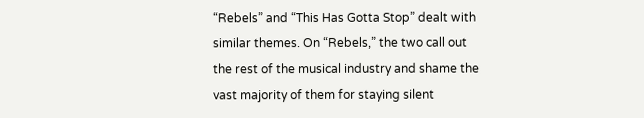“Rebels” and “This Has Gotta Stop” dealt with similar themes. On “Rebels,” the two call out the rest of the musical industry and shame the vast majority of them for staying silent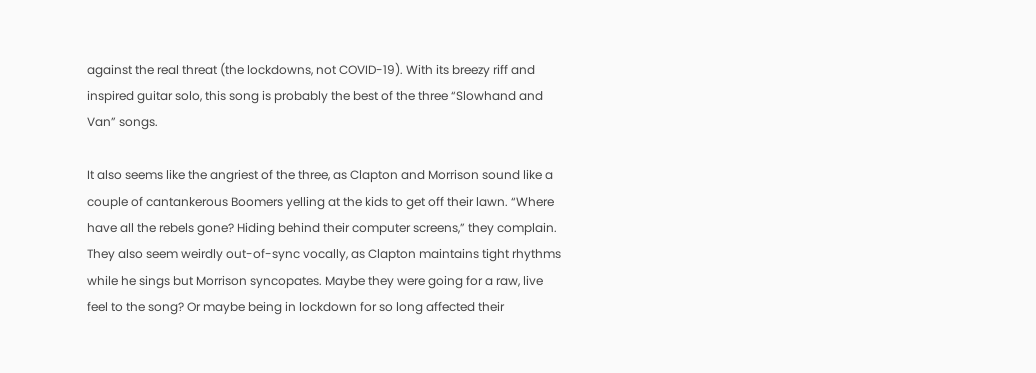against the real threat (the lockdowns, not COVID-19). With its breezy riff and inspired guitar solo, this song is probably the best of the three “Slowhand and Van” songs.

It also seems like the angriest of the three, as Clapton and Morrison sound like a couple of cantankerous Boomers yelling at the kids to get off their lawn. “Where have all the rebels gone? Hiding behind their computer screens,” they complain. They also seem weirdly out-of-sync vocally, as Clapton maintains tight rhythms while he sings but Morrison syncopates. Maybe they were going for a raw, live feel to the song? Or maybe being in lockdown for so long affected their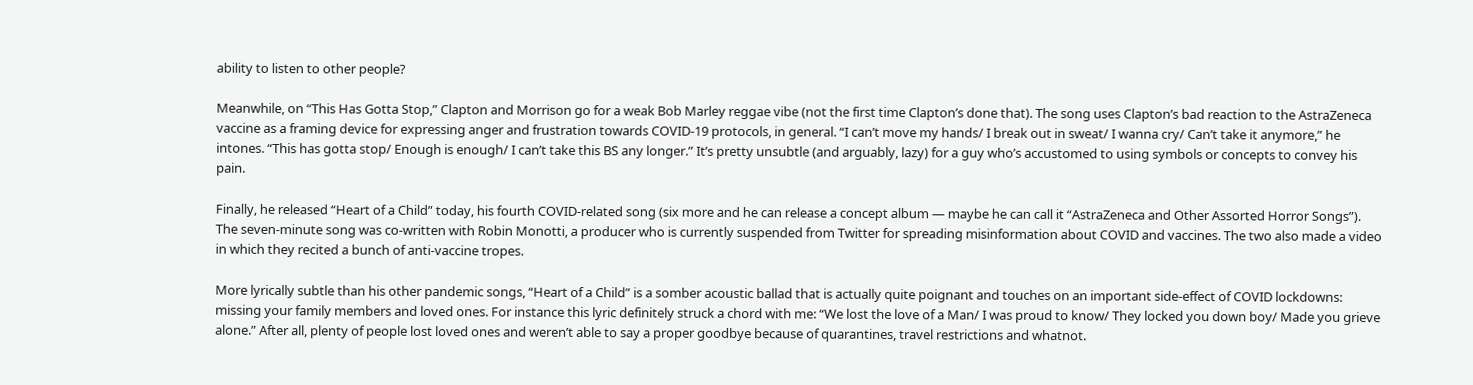ability to listen to other people?

Meanwhile, on “This Has Gotta Stop,” Clapton and Morrison go for a weak Bob Marley reggae vibe (not the first time Clapton’s done that). The song uses Clapton’s bad reaction to the AstraZeneca vaccine as a framing device for expressing anger and frustration towards COVID-19 protocols, in general. “I can’t move my hands/ I break out in sweat/ I wanna cry/ Can’t take it anymore,” he intones. “This has gotta stop/ Enough is enough/ I can’t take this BS any longer.” It’s pretty unsubtle (and arguably, lazy) for a guy who’s accustomed to using symbols or concepts to convey his pain.

Finally, he released “Heart of a Child” today, his fourth COVID-related song (six more and he can release a concept album — maybe he can call it “AstraZeneca and Other Assorted Horror Songs”). The seven-minute song was co-written with Robin Monotti, a producer who is currently suspended from Twitter for spreading misinformation about COVID and vaccines. The two also made a video in which they recited a bunch of anti-vaccine tropes.

More lyrically subtle than his other pandemic songs, “Heart of a Child” is a somber acoustic ballad that is actually quite poignant and touches on an important side-effect of COVID lockdowns: missing your family members and loved ones. For instance this lyric definitely struck a chord with me: “We lost the love of a Man/ I was proud to know/ They locked you down boy/ Made you grieve alone.” After all, plenty of people lost loved ones and weren’t able to say a proper goodbye because of quarantines, travel restrictions and whatnot.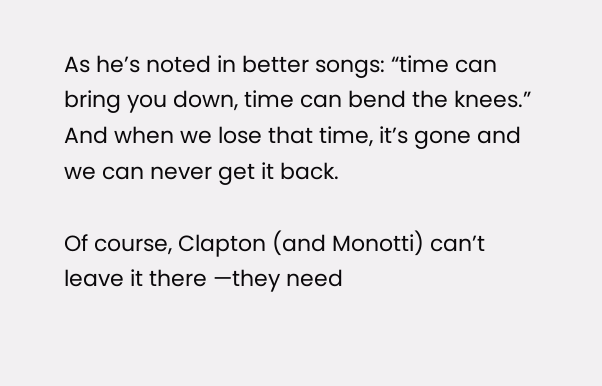As he’s noted in better songs: “time can bring you down, time can bend the knees.” And when we lose that time, it’s gone and we can never get it back.

Of course, Clapton (and Monotti) can’t leave it there —they need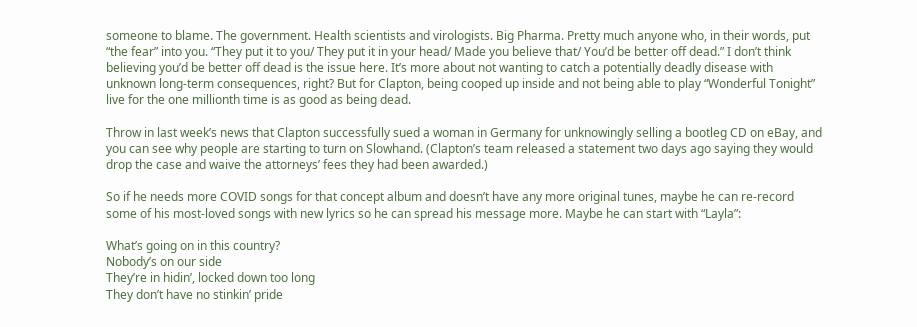someone to blame. The government. Health scientists and virologists. Big Pharma. Pretty much anyone who, in their words, put “the fear” into you. “They put it to you/ They put it in your head/ Made you believe that/ You’d be better off dead.” I don’t think believing you’d be better off dead is the issue here. It’s more about not wanting to catch a potentially deadly disease with unknown long-term consequences, right? But for Clapton, being cooped up inside and not being able to play “Wonderful Tonight” live for the one millionth time is as good as being dead.

Throw in last week’s news that Clapton successfully sued a woman in Germany for unknowingly selling a bootleg CD on eBay, and you can see why people are starting to turn on Slowhand. (Clapton’s team released a statement two days ago saying they would drop the case and waive the attorneys’ fees they had been awarded.)

So if he needs more COVID songs for that concept album and doesn’t have any more original tunes, maybe he can re-record some of his most-loved songs with new lyrics so he can spread his message more. Maybe he can start with “Layla”:

What’s going on in this country?
Nobody’s on our side
They’re in hidin’, locked down too long
They don’t have no stinkin’ pride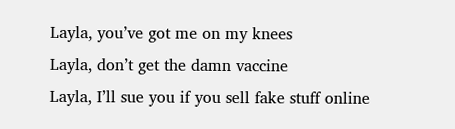Layla, you’ve got me on my knees
Layla, don’t get the damn vaccine
Layla, I’ll sue you if you sell fake stuff online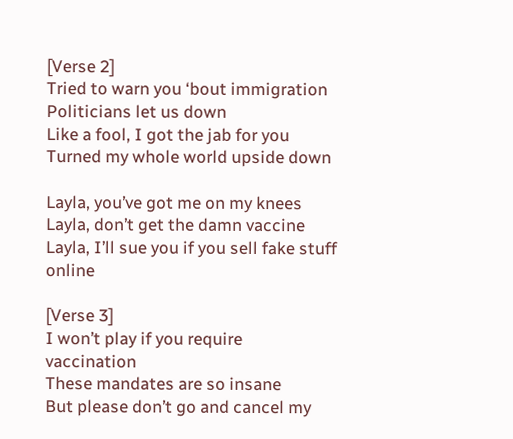[Verse 2]
Tried to warn you ‘bout immigration
Politicians let us down
Like a fool, I got the jab for you
Turned my whole world upside down

Layla, you’ve got me on my knees
Layla, don’t get the damn vaccine
Layla, I’ll sue you if you sell fake stuff online

[Verse 3]
I won’t play if you require vaccination
These mandates are so insane
But please don’t go and cancel my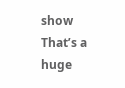show
That’s a huge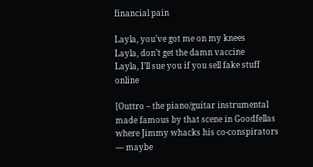financial pain

Layla, you’ve got me on my knees
Layla, don’t get the damn vaccine
Layla, I’ll sue you if you sell fake stuff online

[Outtro – the piano/guitar instrumental made famous by that scene in Goodfellas where Jimmy whacks his co-conspirators — maybe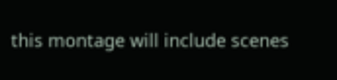this montage will include scenes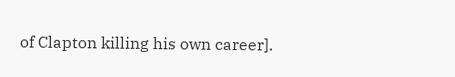of Clapton killing his own career].